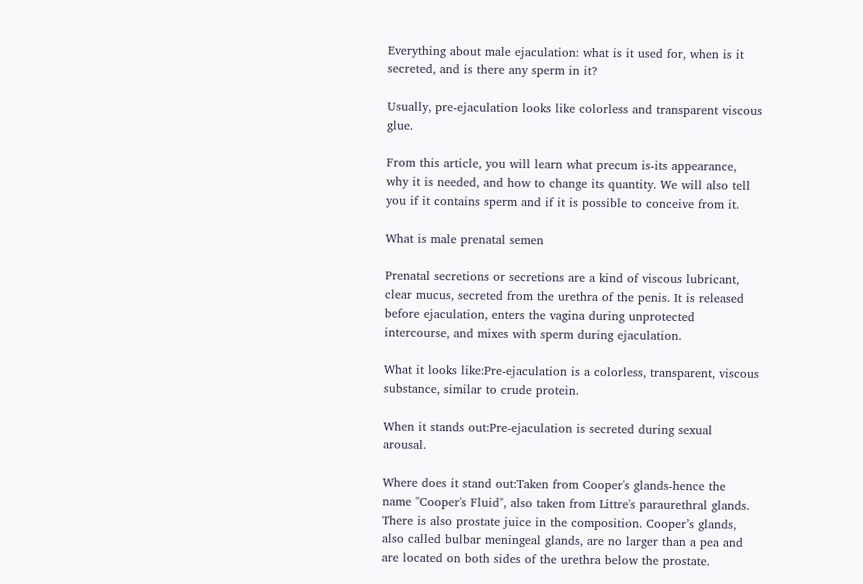Everything about male ejaculation: what is it used for, when is it secreted, and is there any sperm in it?

Usually, pre-ejaculation looks like colorless and transparent viscous glue.

From this article, you will learn what precum is-its appearance, why it is needed, and how to change its quantity. We will also tell you if it contains sperm and if it is possible to conceive from it.

What is male prenatal semen

Prenatal secretions or secretions are a kind of viscous lubricant, clear mucus, secreted from the urethra of the penis. It is released before ejaculation, enters the vagina during unprotected intercourse, and mixes with sperm during ejaculation.

What it looks like:Pre-ejaculation is a colorless, transparent, viscous substance, similar to crude protein.

When it stands out:Pre-ejaculation is secreted during sexual arousal.

Where does it stand out:Taken from Cooper's glands-hence the name "Cooper's Fluid", also taken from Littre's paraurethral glands. There is also prostate juice in the composition. Cooper’s glands, also called bulbar meningeal glands, are no larger than a pea and are located on both sides of the urethra below the prostate.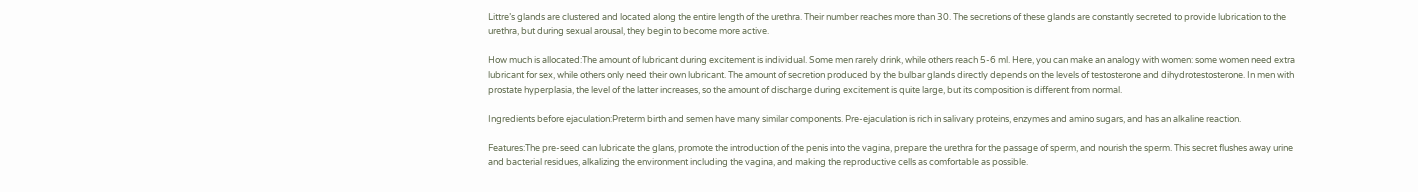Littre’s glands are clustered and located along the entire length of the urethra. Their number reaches more than 30. The secretions of these glands are constantly secreted to provide lubrication to the urethra, but during sexual arousal, they begin to become more active.

How much is allocated:The amount of lubricant during excitement is individual. Some men rarely drink, while others reach 5-6 ml. Here, you can make an analogy with women: some women need extra lubricant for sex, while others only need their own lubricant. The amount of secretion produced by the bulbar glands directly depends on the levels of testosterone and dihydrotestosterone. In men with prostate hyperplasia, the level of the latter increases, so the amount of discharge during excitement is quite large, but its composition is different from normal.

Ingredients before ejaculation:Preterm birth and semen have many similar components. Pre-ejaculation is rich in salivary proteins, enzymes and amino sugars, and has an alkaline reaction.

Features:The pre-seed can lubricate the glans, promote the introduction of the penis into the vagina, prepare the urethra for the passage of sperm, and nourish the sperm. This secret flushes away urine and bacterial residues, alkalizing the environment including the vagina, and making the reproductive cells as comfortable as possible.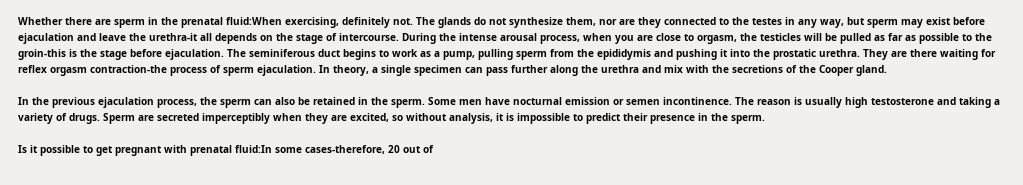Whether there are sperm in the prenatal fluid:When exercising, definitely not. The glands do not synthesize them, nor are they connected to the testes in any way, but sperm may exist before ejaculation and leave the urethra-it all depends on the stage of intercourse. During the intense arousal process, when you are close to orgasm, the testicles will be pulled as far as possible to the groin-this is the stage before ejaculation. The seminiferous duct begins to work as a pump, pulling sperm from the epididymis and pushing it into the prostatic urethra. They are there waiting for reflex orgasm contraction-the process of sperm ejaculation. In theory, a single specimen can pass further along the urethra and mix with the secretions of the Cooper gland.

In the previous ejaculation process, the sperm can also be retained in the sperm. Some men have nocturnal emission or semen incontinence. The reason is usually high testosterone and taking a variety of drugs. Sperm are secreted imperceptibly when they are excited, so without analysis, it is impossible to predict their presence in the sperm.

Is it possible to get pregnant with prenatal fluid:In some cases-therefore, 20 out of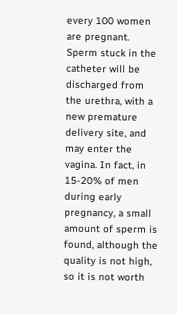every 100 women are pregnant. Sperm stuck in the catheter will be discharged from the urethra, with a new premature delivery site, and may enter the vagina. In fact, in 15-20% of men during early pregnancy, a small amount of sperm is found, although the quality is not high, so it is not worth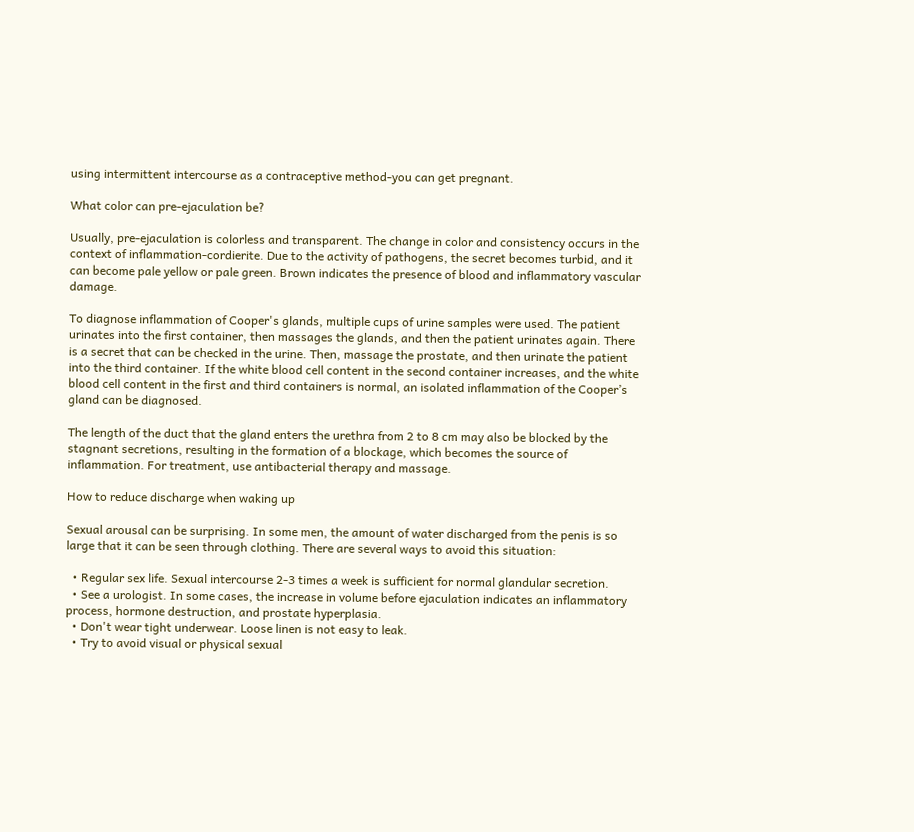using intermittent intercourse as a contraceptive method-you can get pregnant.

What color can pre-ejaculation be?

Usually, pre-ejaculation is colorless and transparent. The change in color and consistency occurs in the context of inflammation-cordierite. Due to the activity of pathogens, the secret becomes turbid, and it can become pale yellow or pale green. Brown indicates the presence of blood and inflammatory vascular damage.

To diagnose inflammation of Cooper's glands, multiple cups of urine samples were used. The patient urinates into the first container, then massages the glands, and then the patient urinates again. There is a secret that can be checked in the urine. Then, massage the prostate, and then urinate the patient into the third container. If the white blood cell content in the second container increases, and the white blood cell content in the first and third containers is normal, an isolated inflammation of the Cooper’s gland can be diagnosed.

The length of the duct that the gland enters the urethra from 2 to 8 cm may also be blocked by the stagnant secretions, resulting in the formation of a blockage, which becomes the source of inflammation. For treatment, use antibacterial therapy and massage.

How to reduce discharge when waking up

Sexual arousal can be surprising. In some men, the amount of water discharged from the penis is so large that it can be seen through clothing. There are several ways to avoid this situation:

  • Regular sex life. Sexual intercourse 2-3 times a week is sufficient for normal glandular secretion.
  • See a urologist. In some cases, the increase in volume before ejaculation indicates an inflammatory process, hormone destruction, and prostate hyperplasia.
  • Don't wear tight underwear. Loose linen is not easy to leak.
  • Try to avoid visual or physical sexual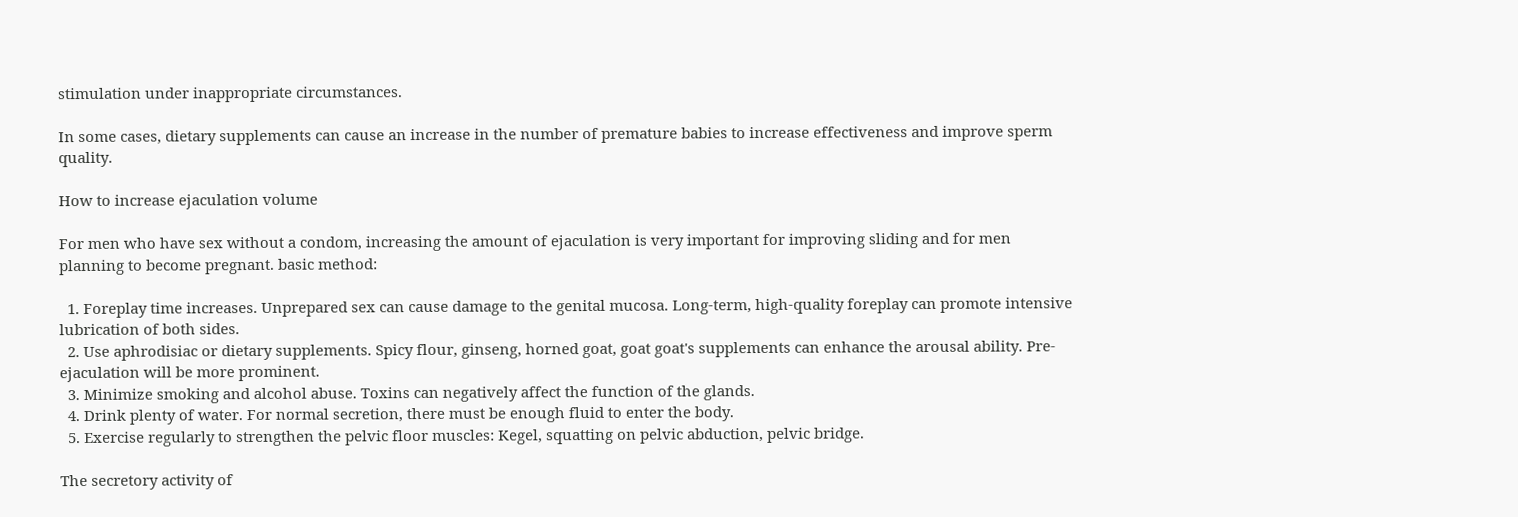stimulation under inappropriate circumstances.

In some cases, dietary supplements can cause an increase in the number of premature babies to increase effectiveness and improve sperm quality.

How to increase ejaculation volume

For men who have sex without a condom, increasing the amount of ejaculation is very important for improving sliding and for men planning to become pregnant. basic method:

  1. Foreplay time increases. Unprepared sex can cause damage to the genital mucosa. Long-term, high-quality foreplay can promote intensive lubrication of both sides.
  2. Use aphrodisiac or dietary supplements. Spicy flour, ginseng, horned goat, goat goat's supplements can enhance the arousal ability. Pre-ejaculation will be more prominent.
  3. Minimize smoking and alcohol abuse. Toxins can negatively affect the function of the glands.
  4. Drink plenty of water. For normal secretion, there must be enough fluid to enter the body.
  5. Exercise regularly to strengthen the pelvic floor muscles: Kegel, squatting on pelvic abduction, pelvic bridge.

The secretory activity of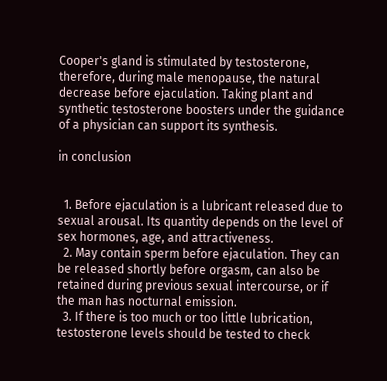Cooper's gland is stimulated by testosterone, therefore, during male menopause, the natural decrease before ejaculation. Taking plant and synthetic testosterone boosters under the guidance of a physician can support its synthesis.

in conclusion


  1. Before ejaculation is a lubricant released due to sexual arousal. Its quantity depends on the level of sex hormones, age, and attractiveness.
  2. May contain sperm before ejaculation. They can be released shortly before orgasm, can also be retained during previous sexual intercourse, or if the man has nocturnal emission.
  3. If there is too much or too little lubrication, testosterone levels should be tested to check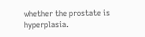whether the prostate is hyperplasia.